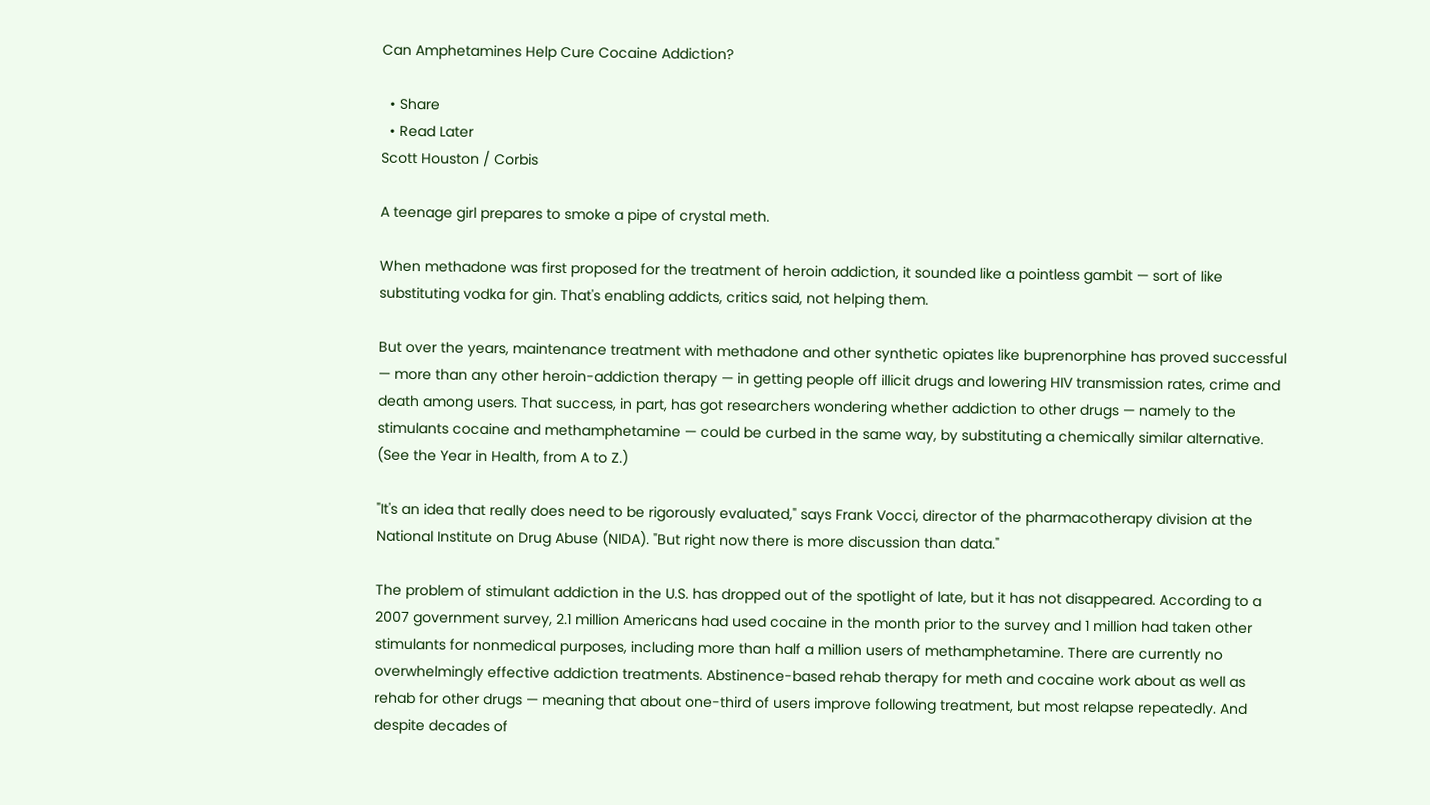Can Amphetamines Help Cure Cocaine Addiction?

  • Share
  • Read Later
Scott Houston / Corbis

A teenage girl prepares to smoke a pipe of crystal meth.

When methadone was first proposed for the treatment of heroin addiction, it sounded like a pointless gambit — sort of like substituting vodka for gin. That's enabling addicts, critics said, not helping them.

But over the years, maintenance treatment with methadone and other synthetic opiates like buprenorphine has proved successful — more than any other heroin-addiction therapy — in getting people off illicit drugs and lowering HIV transmission rates, crime and death among users. That success, in part, has got researchers wondering whether addiction to other drugs — namely to the stimulants cocaine and methamphetamine — could be curbed in the same way, by substituting a chemically similar alternative. (See the Year in Health, from A to Z.)

"It's an idea that really does need to be rigorously evaluated," says Frank Vocci, director of the pharmacotherapy division at the National Institute on Drug Abuse (NIDA). "But right now there is more discussion than data."

The problem of stimulant addiction in the U.S. has dropped out of the spotlight of late, but it has not disappeared. According to a 2007 government survey, 2.1 million Americans had used cocaine in the month prior to the survey and 1 million had taken other stimulants for nonmedical purposes, including more than half a million users of methamphetamine. There are currently no overwhelmingly effective addiction treatments. Abstinence-based rehab therapy for meth and cocaine work about as well as rehab for other drugs — meaning that about one-third of users improve following treatment, but most relapse repeatedly. And despite decades of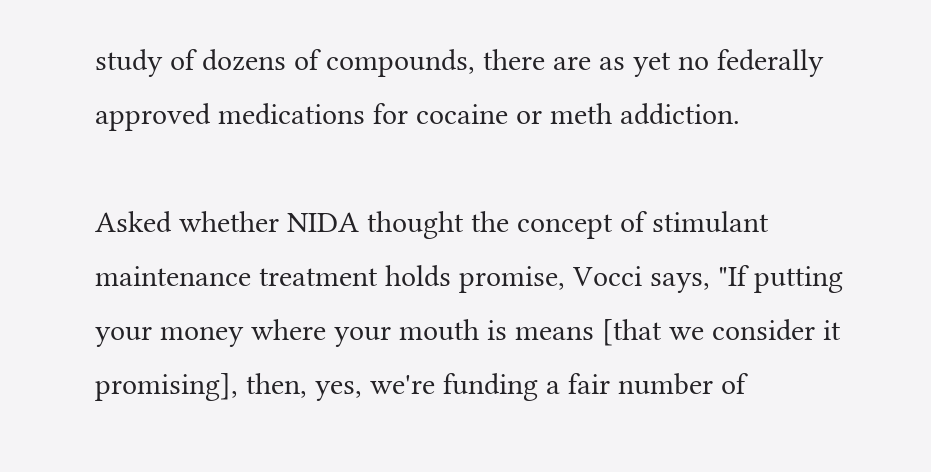study of dozens of compounds, there are as yet no federally approved medications for cocaine or meth addiction.

Asked whether NIDA thought the concept of stimulant maintenance treatment holds promise, Vocci says, "If putting your money where your mouth is means [that we consider it promising], then, yes, we're funding a fair number of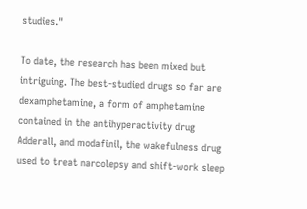studies."

To date, the research has been mixed but intriguing. The best-studied drugs so far are dexamphetamine, a form of amphetamine contained in the antihyperactivity drug Adderall, and modafinil, the wakefulness drug used to treat narcolepsy and shift-work sleep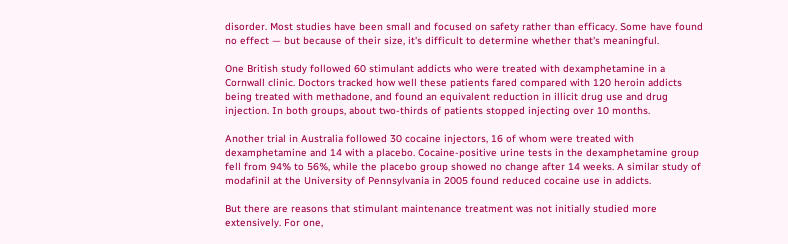disorder. Most studies have been small and focused on safety rather than efficacy. Some have found no effect — but because of their size, it's difficult to determine whether that's meaningful.

One British study followed 60 stimulant addicts who were treated with dexamphetamine in a Cornwall clinic. Doctors tracked how well these patients fared compared with 120 heroin addicts being treated with methadone, and found an equivalent reduction in illicit drug use and drug injection. In both groups, about two-thirds of patients stopped injecting over 10 months.

Another trial in Australia followed 30 cocaine injectors, 16 of whom were treated with dexamphetamine and 14 with a placebo. Cocaine-positive urine tests in the dexamphetamine group fell from 94% to 56%, while the placebo group showed no change after 14 weeks. A similar study of modafinil at the University of Pennsylvania in 2005 found reduced cocaine use in addicts.

But there are reasons that stimulant maintenance treatment was not initially studied more extensively. For one,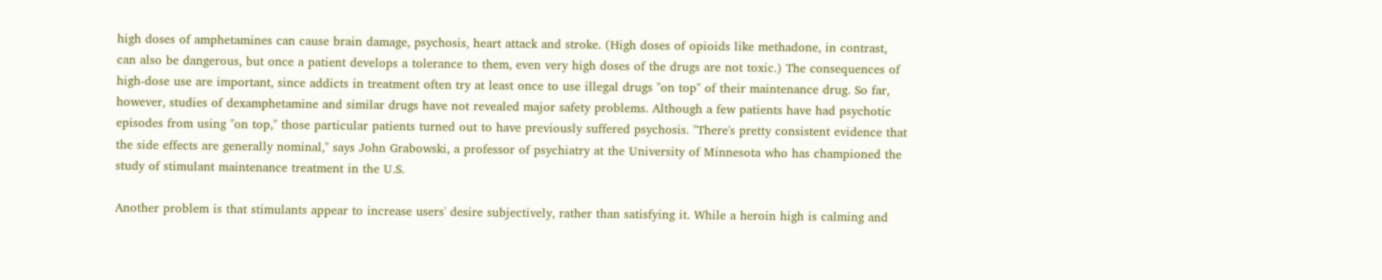high doses of amphetamines can cause brain damage, psychosis, heart attack and stroke. (High doses of opioids like methadone, in contrast, can also be dangerous, but once a patient develops a tolerance to them, even very high doses of the drugs are not toxic.) The consequences of high-dose use are important, since addicts in treatment often try at least once to use illegal drugs "on top" of their maintenance drug. So far, however, studies of dexamphetamine and similar drugs have not revealed major safety problems. Although a few patients have had psychotic episodes from using "on top," those particular patients turned out to have previously suffered psychosis. "There's pretty consistent evidence that the side effects are generally nominal," says John Grabowski, a professor of psychiatry at the University of Minnesota who has championed the study of stimulant maintenance treatment in the U.S.

Another problem is that stimulants appear to increase users' desire subjectively, rather than satisfying it. While a heroin high is calming and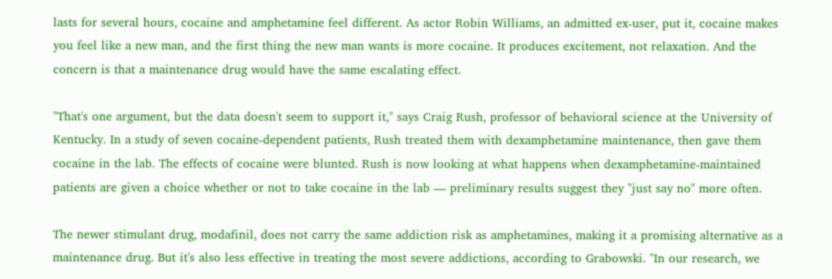lasts for several hours, cocaine and amphetamine feel different. As actor Robin Williams, an admitted ex-user, put it, cocaine makes you feel like a new man, and the first thing the new man wants is more cocaine. It produces excitement, not relaxation. And the concern is that a maintenance drug would have the same escalating effect.

"That's one argument, but the data doesn't seem to support it," says Craig Rush, professor of behavioral science at the University of Kentucky. In a study of seven cocaine-dependent patients, Rush treated them with dexamphetamine maintenance, then gave them cocaine in the lab. The effects of cocaine were blunted. Rush is now looking at what happens when dexamphetamine-maintained patients are given a choice whether or not to take cocaine in the lab — preliminary results suggest they "just say no" more often.

The newer stimulant drug, modafinil, does not carry the same addiction risk as amphetamines, making it a promising alternative as a maintenance drug. But it's also less effective in treating the most severe addictions, according to Grabowski. "In our research, we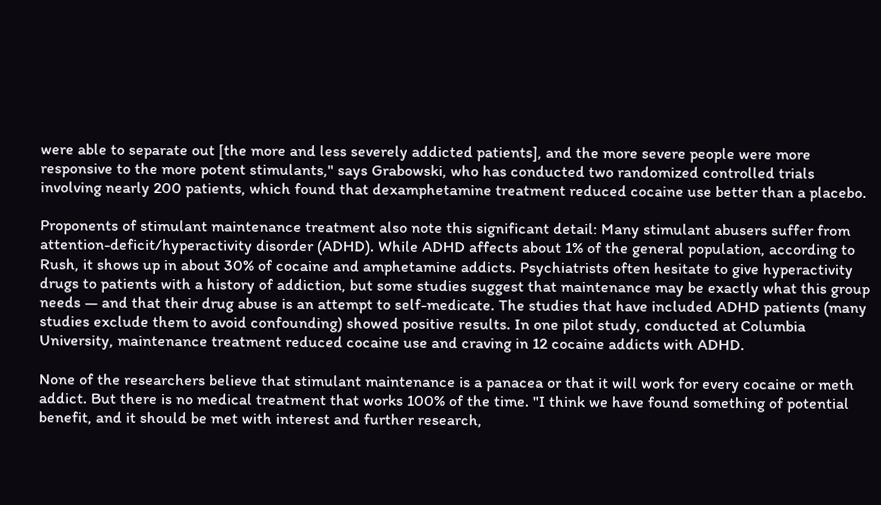were able to separate out [the more and less severely addicted patients], and the more severe people were more responsive to the more potent stimulants," says Grabowski, who has conducted two randomized controlled trials involving nearly 200 patients, which found that dexamphetamine treatment reduced cocaine use better than a placebo.

Proponents of stimulant maintenance treatment also note this significant detail: Many stimulant abusers suffer from attention-deficit/hyperactivity disorder (ADHD). While ADHD affects about 1% of the general population, according to Rush, it shows up in about 30% of cocaine and amphetamine addicts. Psychiatrists often hesitate to give hyperactivity drugs to patients with a history of addiction, but some studies suggest that maintenance may be exactly what this group needs — and that their drug abuse is an attempt to self-medicate. The studies that have included ADHD patients (many studies exclude them to avoid confounding) showed positive results. In one pilot study, conducted at Columbia University, maintenance treatment reduced cocaine use and craving in 12 cocaine addicts with ADHD.

None of the researchers believe that stimulant maintenance is a panacea or that it will work for every cocaine or meth addict. But there is no medical treatment that works 100% of the time. "I think we have found something of potential benefit, and it should be met with interest and further research,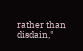rather than disdain,"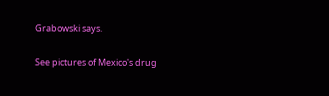Grabowski says.

See pictures of Mexico's drug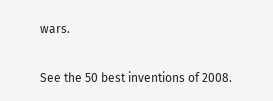wars.

See the 50 best inventions of 2008.